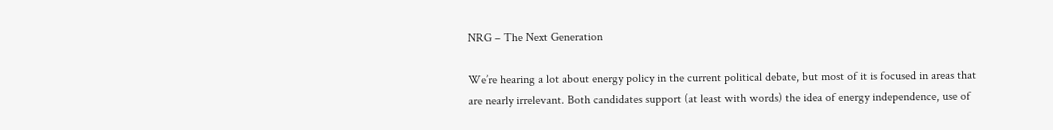NRG – The Next Generation

We’re hearing a lot about energy policy in the current political debate, but most of it is focused in areas that are nearly irrelevant. Both candidates support (at least with words) the idea of energy independence, use of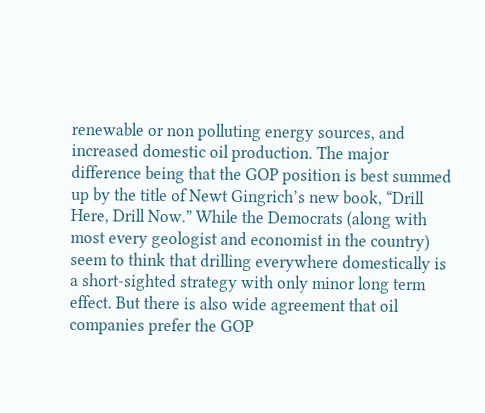renewable or non polluting energy sources, and increased domestic oil production. The major difference being that the GOP position is best summed up by the title of Newt Gingrich’s new book, “Drill Here, Drill Now.” While the Democrats (along with most every geologist and economist in the country) seem to think that drilling everywhere domestically is a short-sighted strategy with only minor long term effect. But there is also wide agreement that oil companies prefer the GOP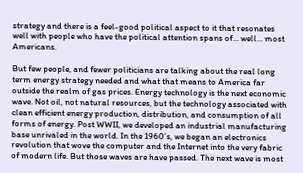strategy and there is a feel-good political aspect to it that resonates well with people who have the political attention spans of… well… most Americans.

But few people, and fewer politicians are talking about the real long term energy strategy needed and what that means to America far outside the realm of gas prices. Energy technology is the next economic wave. Not oil, not natural resources, but the technology associated with clean efficient energy production, distribution, and consumption of all forms of energy. Post WWII, we developed an industrial manufacturing base unrivaled in the world. In the 1960’s, we began an electronics revolution that wove the computer and the Internet into the very fabric of modern life. But those waves are have passed. The next wave is most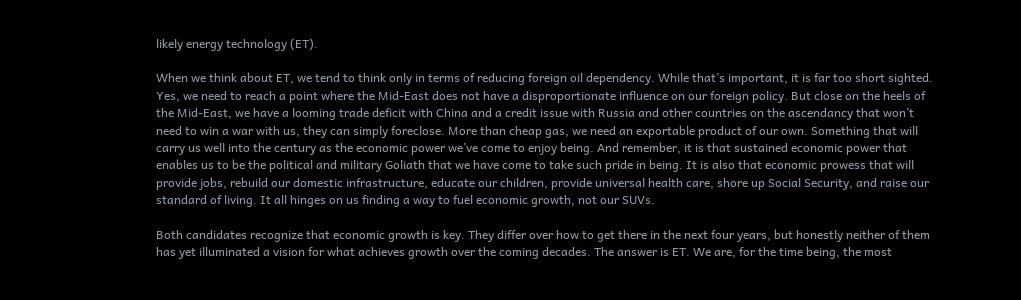likely energy technology (ET).

When we think about ET, we tend to think only in terms of reducing foreign oil dependency. While that’s important, it is far too short sighted. Yes, we need to reach a point where the Mid-East does not have a disproportionate influence on our foreign policy. But close on the heels of the Mid-East, we have a looming trade deficit with China and a credit issue with Russia and other countries on the ascendancy that won’t need to win a war with us, they can simply foreclose. More than cheap gas, we need an exportable product of our own. Something that will carry us well into the century as the economic power we’ve come to enjoy being. And remember, it is that sustained economic power that enables us to be the political and military Goliath that we have come to take such pride in being. It is also that economic prowess that will provide jobs, rebuild our domestic infrastructure, educate our children, provide universal health care, shore up Social Security, and raise our standard of living. It all hinges on us finding a way to fuel economic growth, not our SUVs.

Both candidates recognize that economic growth is key. They differ over how to get there in the next four years, but honestly neither of them has yet illuminated a vision for what achieves growth over the coming decades. The answer is ET. We are, for the time being, the most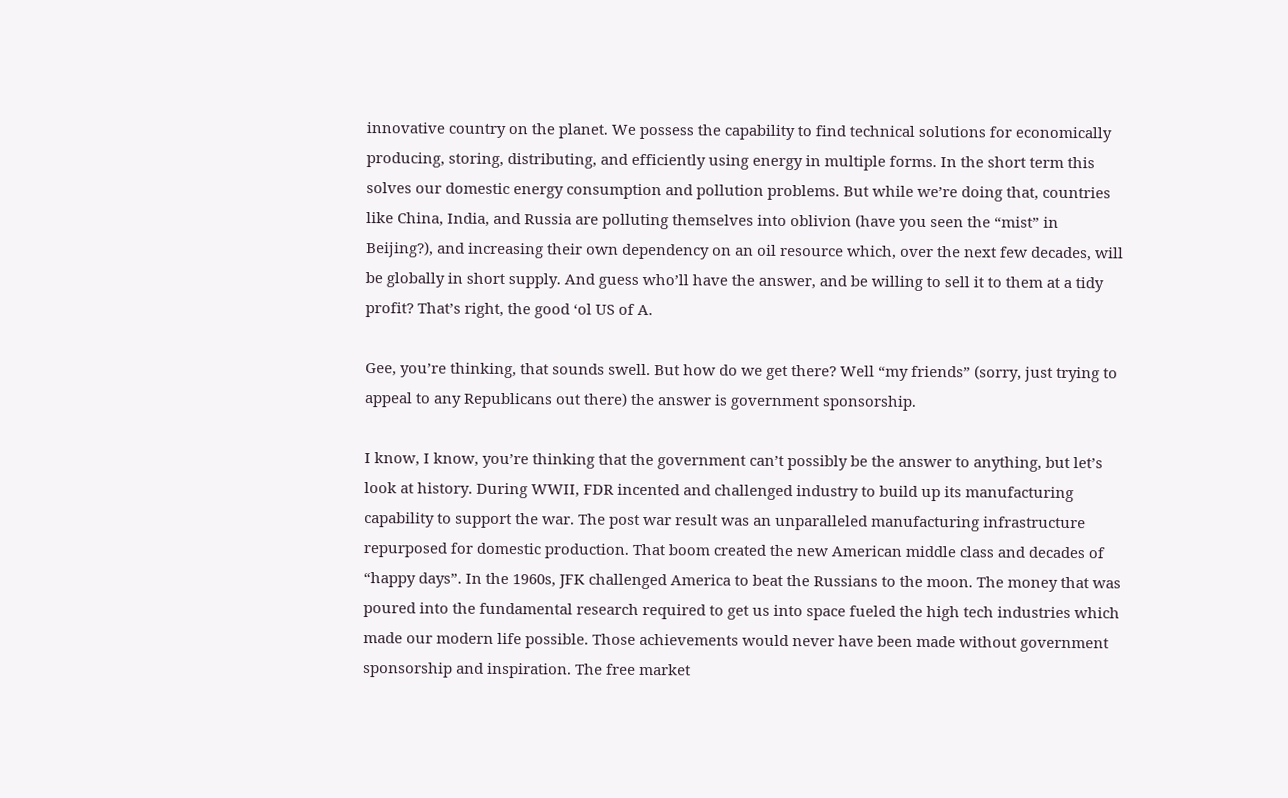innovative country on the planet. We possess the capability to find technical solutions for economically producing, storing, distributing, and efficiently using energy in multiple forms. In the short term this solves our domestic energy consumption and pollution problems. But while we’re doing that, countries like China, India, and Russia are polluting themselves into oblivion (have you seen the “mist” in Beijing?), and increasing their own dependency on an oil resource which, over the next few decades, will be globally in short supply. And guess who’ll have the answer, and be willing to sell it to them at a tidy profit? That’s right, the good ‘ol US of A.

Gee, you’re thinking, that sounds swell. But how do we get there? Well “my friends” (sorry, just trying to appeal to any Republicans out there) the answer is government sponsorship.

I know, I know, you’re thinking that the government can’t possibly be the answer to anything, but let’s look at history. During WWII, FDR incented and challenged industry to build up its manufacturing capability to support the war. The post war result was an unparalleled manufacturing infrastructure repurposed for domestic production. That boom created the new American middle class and decades of “happy days”. In the 1960s, JFK challenged America to beat the Russians to the moon. The money that was poured into the fundamental research required to get us into space fueled the high tech industries which made our modern life possible. Those achievements would never have been made without government sponsorship and inspiration. The free market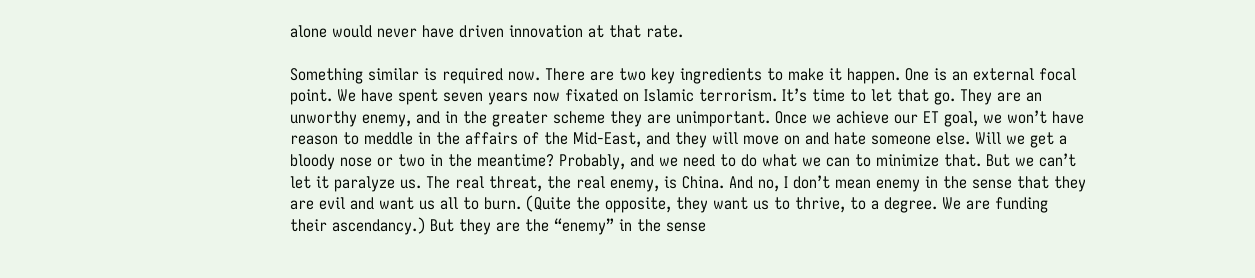alone would never have driven innovation at that rate.

Something similar is required now. There are two key ingredients to make it happen. One is an external focal point. We have spent seven years now fixated on Islamic terrorism. It’s time to let that go. They are an unworthy enemy, and in the greater scheme they are unimportant. Once we achieve our ET goal, we won’t have reason to meddle in the affairs of the Mid-East, and they will move on and hate someone else. Will we get a bloody nose or two in the meantime? Probably, and we need to do what we can to minimize that. But we can’t let it paralyze us. The real threat, the real enemy, is China. And no, I don’t mean enemy in the sense that they are evil and want us all to burn. (Quite the opposite, they want us to thrive, to a degree. We are funding their ascendancy.) But they are the “enemy” in the sense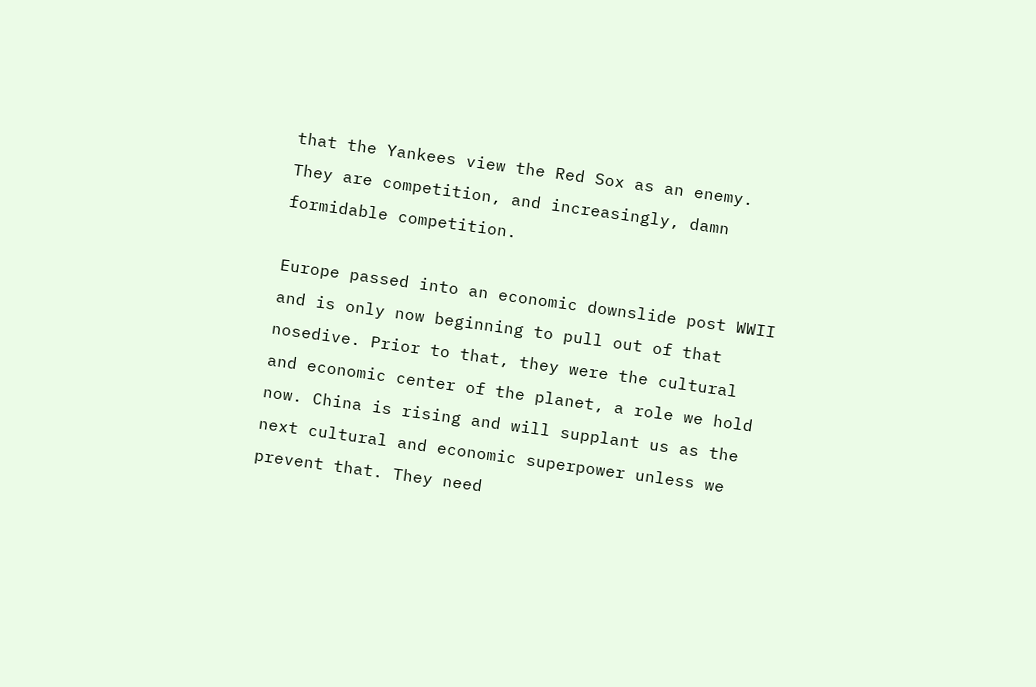that the Yankees view the Red Sox as an enemy. They are competition, and increasingly, damn formidable competition.

Europe passed into an economic downslide post WWII and is only now beginning to pull out of that nosedive. Prior to that, they were the cultural and economic center of the planet, a role we hold now. China is rising and will supplant us as the next cultural and economic superpower unless we prevent that. They need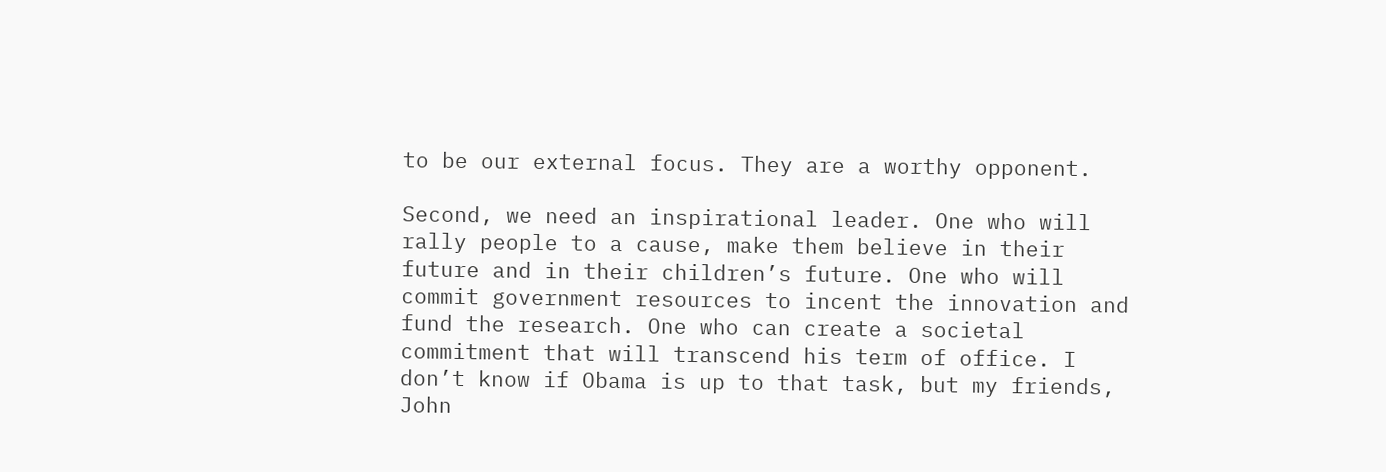to be our external focus. They are a worthy opponent.

Second, we need an inspirational leader. One who will rally people to a cause, make them believe in their future and in their children’s future. One who will commit government resources to incent the innovation and fund the research. One who can create a societal commitment that will transcend his term of office. I don’t know if Obama is up to that task, but my friends, John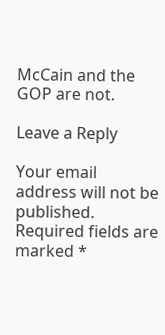McCain and the GOP are not.

Leave a Reply

Your email address will not be published. Required fields are marked *